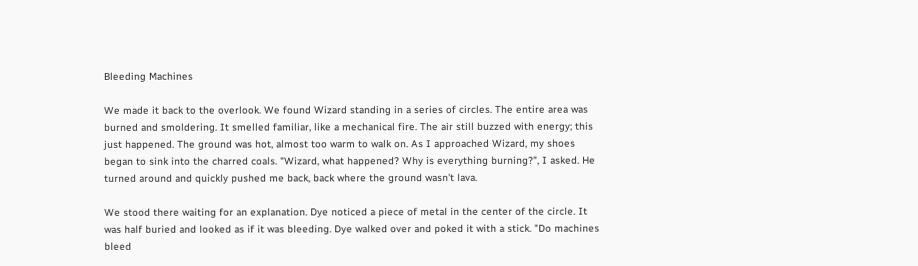Bleeding Machines

We made it back to the overlook. We found Wizard standing in a series of circles. The entire area was burned and smoldering. It smelled familiar, like a mechanical fire. The air still buzzed with energy; this just happened. The ground was hot, almost too warm to walk on. As I approached Wizard, my shoes began to sink into the charred coals. "Wizard, what happened? Why is everything burning?", I asked. He turned around and quickly pushed me back, back where the ground wasn't lava.

We stood there waiting for an explanation. Dye noticed a piece of metal in the center of the circle. It was half buried and looked as if it was bleeding. Dye walked over and poked it with a stick. "Do machines bleed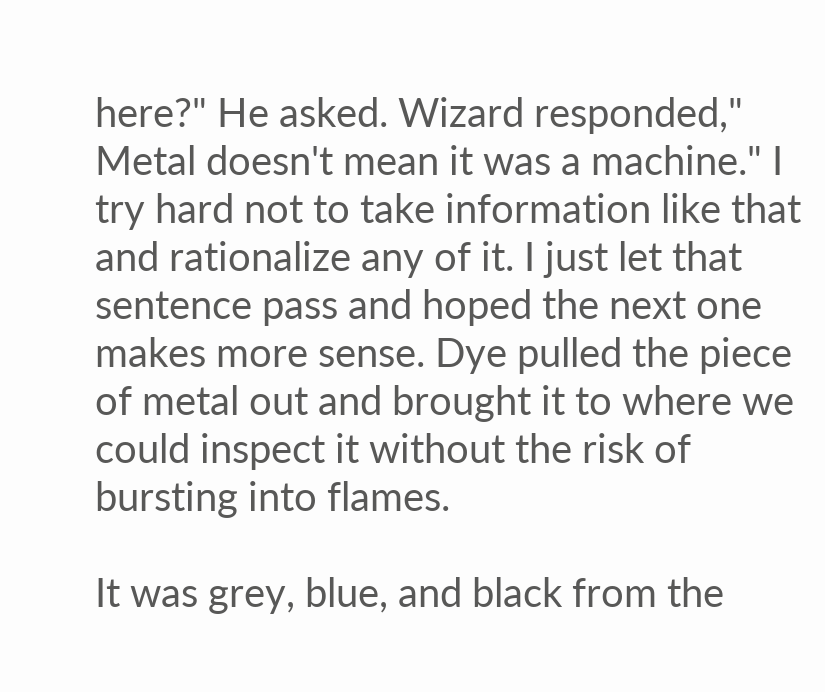here?" He asked. Wizard responded," Metal doesn't mean it was a machine." I try hard not to take information like that and rationalize any of it. I just let that sentence pass and hoped the next one makes more sense. Dye pulled the piece of metal out and brought it to where we could inspect it without the risk of bursting into flames.

It was grey, blue, and black from the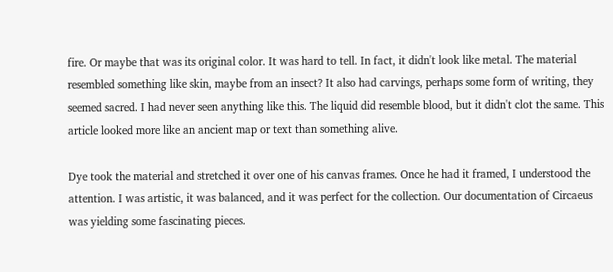fire. Or maybe that was its original color. It was hard to tell. In fact, it didn't look like metal. The material resembled something like skin, maybe from an insect? It also had carvings, perhaps some form of writing, they seemed sacred. I had never seen anything like this. The liquid did resemble blood, but it didn't clot the same. This article looked more like an ancient map or text than something alive.

Dye took the material and stretched it over one of his canvas frames. Once he had it framed, I understood the attention. I was artistic, it was balanced, and it was perfect for the collection. Our documentation of Circaeus was yielding some fascinating pieces.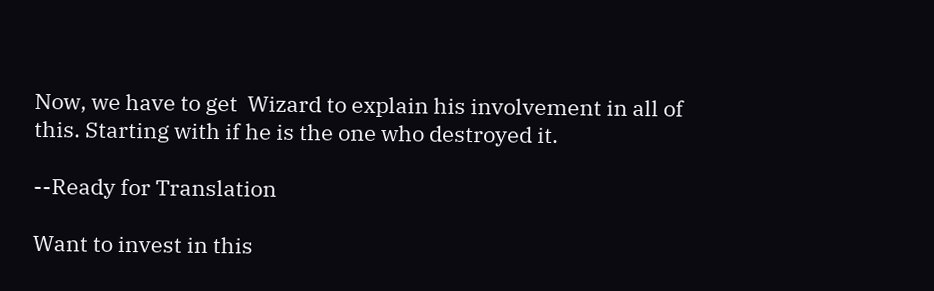Now, we have to get  Wizard to explain his involvement in all of this. Starting with if he is the one who destroyed it.

--Ready for Translation

Want to invest in this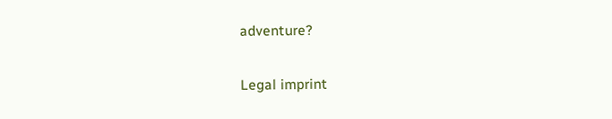adventure?

Legal imprint